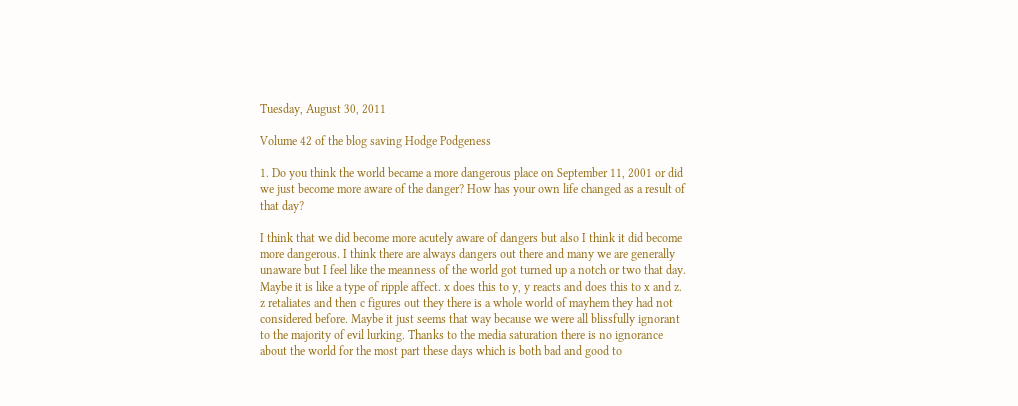Tuesday, August 30, 2011

Volume 42 of the blog saving Hodge Podgeness

1. Do you think the world became a more dangerous place on September 11, 2001 or did we just become more aware of the danger? How has your own life changed as a result of that day?

I think that we did become more acutely aware of dangers but also I think it did become more dangerous. I think there are always dangers out there and many we are generally unaware but I feel like the meanness of the world got turned up a notch or two that day. Maybe it is like a type of ripple affect. x does this to y, y reacts and does this to x and z. z retaliates and then c figures out they there is a whole world of mayhem they had not considered before. Maybe it just seems that way because we were all blissfully ignorant to the majority of evil lurking. Thanks to the media saturation there is no ignorance about the world for the most part these days which is both bad and good to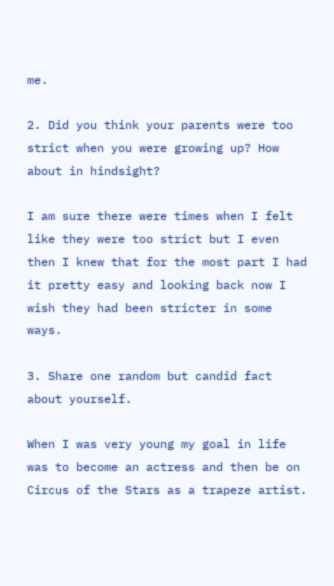me.

2. Did you think your parents were too strict when you were growing up? How about in hindsight?

I am sure there were times when I felt like they were too strict but I even then I knew that for the most part I had it pretty easy and looking back now I wish they had been stricter in some ways.

3. Share one random but candid fact about yourself.

When I was very young my goal in life was to become an actress and then be on Circus of the Stars as a trapeze artist.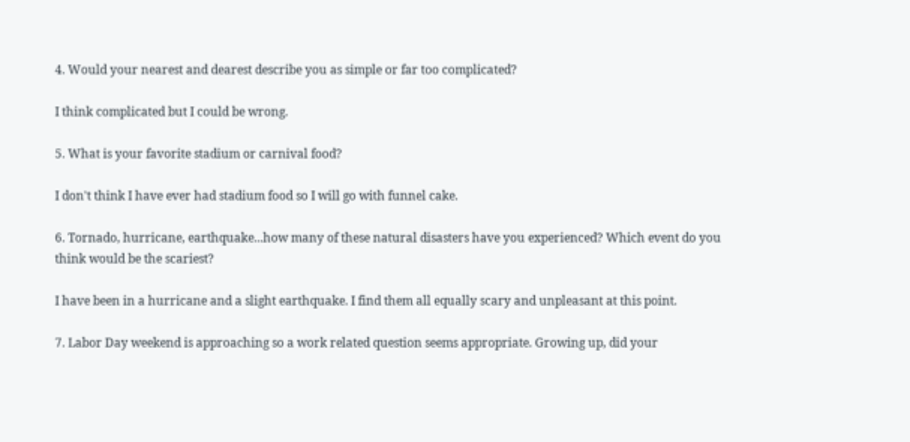4. Would your nearest and dearest describe you as simple or far too complicated?

I think complicated but I could be wrong.

5. What is your favorite stadium or carnival food?

I don't think I have ever had stadium food so I will go with funnel cake.

6. Tornado, hurricane, earthquake...how many of these natural disasters have you experienced? Which event do you think would be the scariest?

I have been in a hurricane and a slight earthquake. I find them all equally scary and unpleasant at this point.

7. Labor Day weekend is approaching so a work related question seems appropriate. Growing up, did your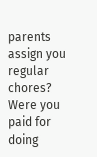parents assign you regular chores? Were you paid for doing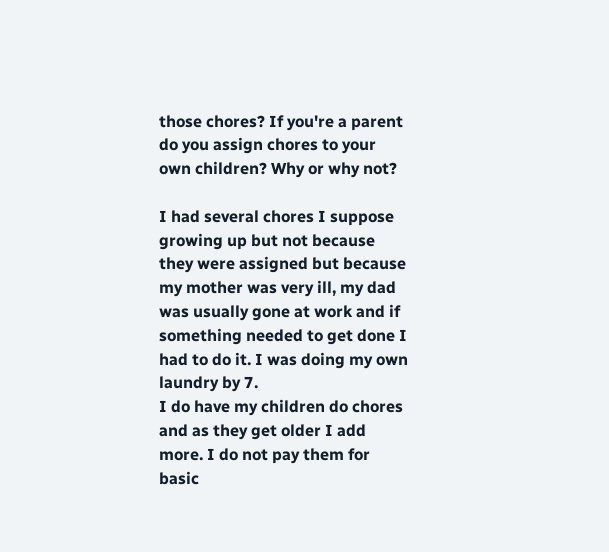those chores? If you're a parent do you assign chores to your own children? Why or why not?

I had several chores I suppose growing up but not because they were assigned but because my mother was very ill, my dad was usually gone at work and if something needed to get done I had to do it. I was doing my own laundry by 7.
I do have my children do chores and as they get older I add more. I do not pay them for basic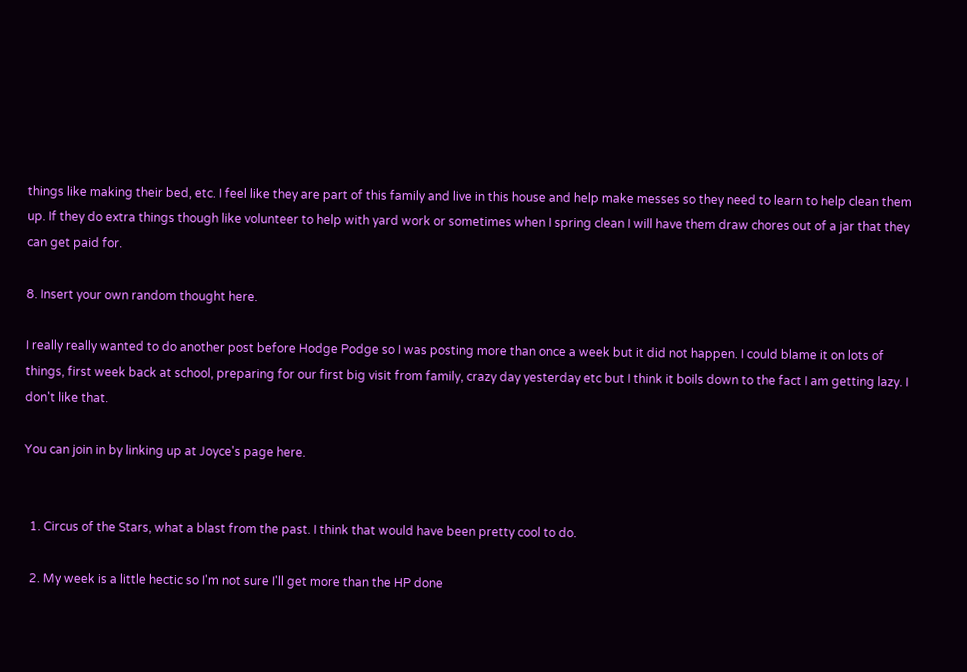things like making their bed, etc. I feel like they are part of this family and live in this house and help make messes so they need to learn to help clean them up. If they do extra things though like volunteer to help with yard work or sometimes when I spring clean I will have them draw chores out of a jar that they can get paid for.

8. Insert your own random thought here.

I really really wanted to do another post before Hodge Podge so I was posting more than once a week but it did not happen. I could blame it on lots of things, first week back at school, preparing for our first big visit from family, crazy day yesterday etc but I think it boils down to the fact I am getting lazy. I don't like that.

You can join in by linking up at Joyce's page here.


  1. Circus of the Stars, what a blast from the past. I think that would have been pretty cool to do.

  2. My week is a little hectic so I'm not sure I'll get more than the HP done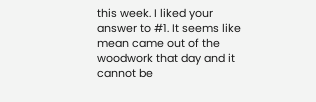this week. I liked your answer to #1. It seems like mean came out of the woodwork that day and it cannot be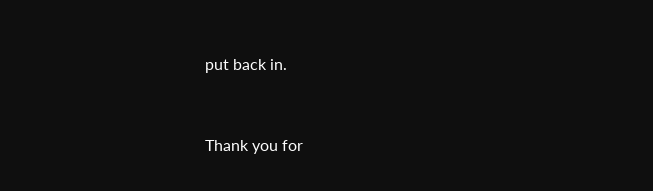put back in.


Thank you for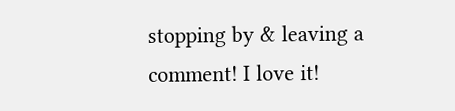stopping by & leaving a comment! I love it!